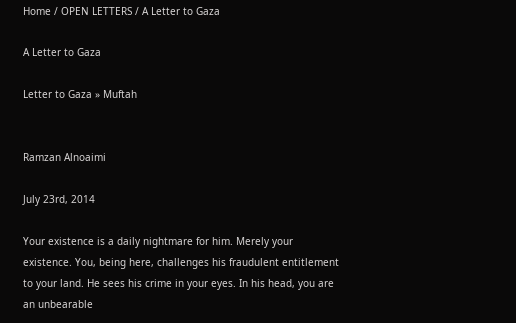Home / OPEN LETTERS / A Letter to Gaza

A Letter to Gaza

Letter to Gaza » Muftah


Ramzan Alnoaimi

July 23rd, 2014

Your existence is a daily nightmare for him. Merely your existence. You, being here, challenges his fraudulent entitlement to your land. He sees his crime in your eyes. In his head, you are an unbearable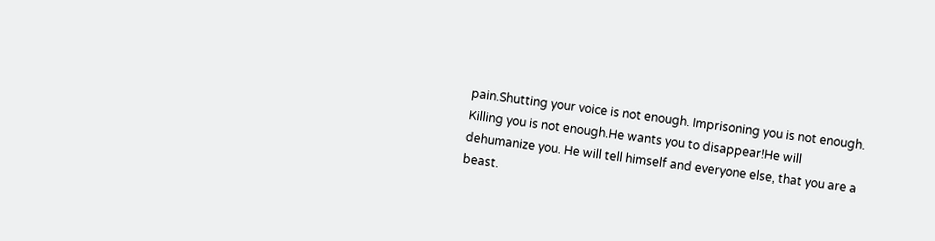pain.Shutting your voice is not enough. Imprisoning you is not enough. Killing you is not enough.He wants you to disappear!He will dehumanize you. He will tell himself and everyone else, that you are a beast.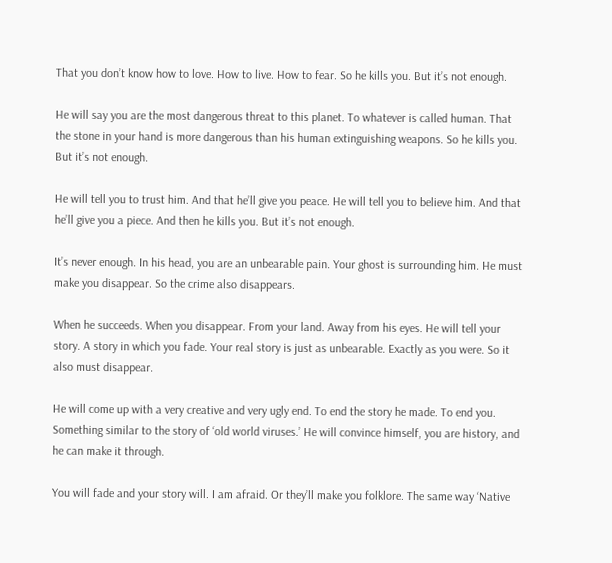That you don’t know how to love. How to live. How to fear. So he kills you. But it’s not enough.

He will say you are the most dangerous threat to this planet. To whatever is called human. That the stone in your hand is more dangerous than his human extinguishing weapons. So he kills you. But it’s not enough.

He will tell you to trust him. And that he’ll give you peace. He will tell you to believe him. And that he’ll give you a piece. And then he kills you. But it’s not enough.

It’s never enough. In his head, you are an unbearable pain. Your ghost is surrounding him. He must make you disappear. So the crime also disappears.

When he succeeds. When you disappear. From your land. Away from his eyes. He will tell your story. A story in which you fade. Your real story is just as unbearable. Exactly as you were. So it also must disappear.

He will come up with a very creative and very ugly end. To end the story he made. To end you. Something similar to the story of ‘old world viruses.’ He will convince himself, you are history, and he can make it through.

You will fade and your story will. I am afraid. Or they’ll make you folklore. The same way ‘Native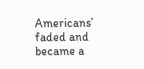Americans’ faded and became a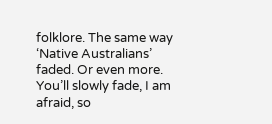folklore. The same way ‘Native Australians’ faded. Or even more. You’ll slowly fade, I am afraid, so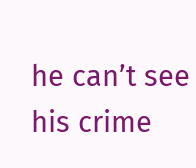he can’t see his crime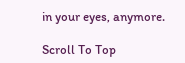in your eyes, anymore.

Scroll To Top